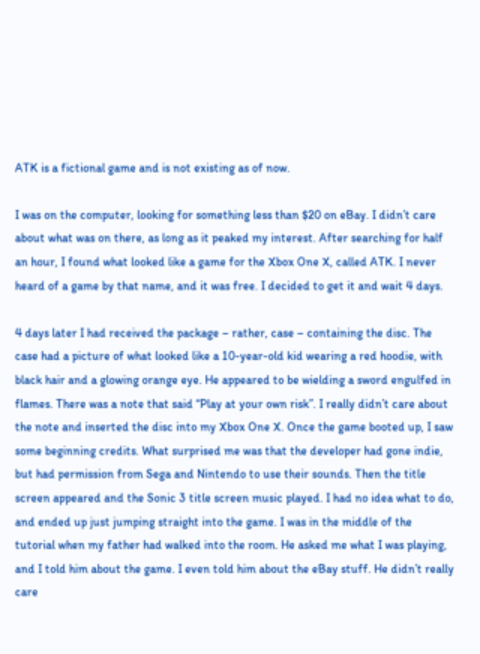ATK is a fictional game and is not existing as of now.

I was on the computer, looking for something less than $20 on eBay. I didn’t care about what was on there, as long as it peaked my interest. After searching for half an hour, I found what looked like a game for the Xbox One X, called ATK. I never heard of a game by that name, and it was free. I decided to get it and wait 4 days.

4 days later I had received the package – rather, case – containing the disc. The case had a picture of what looked like a 10-year-old kid wearing a red hoodie, with black hair and a glowing orange eye. He appeared to be wielding a sword engulfed in flames. There was a note that said “Play at your own risk”. I really didn’t care about the note and inserted the disc into my Xbox One X. Once the game booted up, I saw some beginning credits. What surprised me was that the developer had gone indie, but had permission from Sega and Nintendo to use their sounds. Then the title screen appeared and the Sonic 3 title screen music played. I had no idea what to do, and ended up just jumping straight into the game. I was in the middle of the tutorial when my father had walked into the room. He asked me what I was playing, and I told him about the game. I even told him about the eBay stuff. He didn’t really care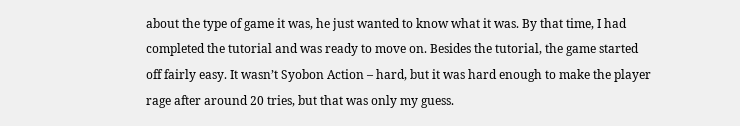about the type of game it was, he just wanted to know what it was. By that time, I had completed the tutorial and was ready to move on. Besides the tutorial, the game started off fairly easy. It wasn’t Syobon Action – hard, but it was hard enough to make the player rage after around 20 tries, but that was only my guess.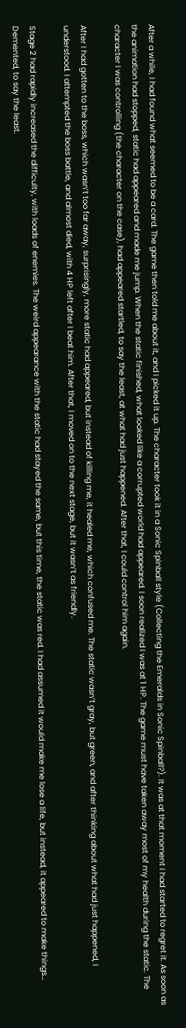After a while, I had found what seemed to be a card. The game then told me about it, and I picked it up. The character took it in a Sonic Spinball style (Collecting the Emeralds in Sonic Spinball?). It was at that moment I had started to regret it. As soon as the animation had stopped, static had appeared and made me jump. When the static finished, what looked like a corrupted world had appeared. I soon realized I was at 1 HP. The game must have taken away most of my health during the static. The character I was controlling (the character on the case), had appeared startled, to say the least, at what had just happened. After that, I could control him again.

After I had gotten to the boss, which wasn’t too far away, surprisingly, more static had appeared, but instead of killing me, it healed me, which confused me. The static wasn’t gray, but green, and after thinking about what had just happened, I understood. I attempted the boss battle, and almost died, with 4 HP left after I beat him. After that, I moved on to the next stage, but it wasn’t as friendly.

Stage 2 had rapidly increased the difficulty, with loads of enemies. The weird appearance with the static had stayed the same, but this time, the static was red. I had assumed it would make me lose a life, but instead, it appeared to make things… Demented, to say the least.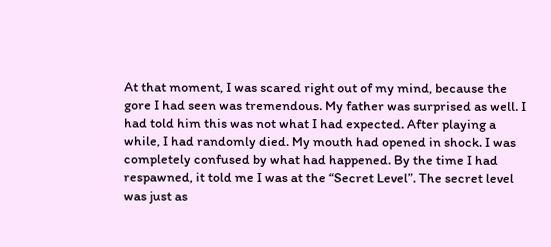At that moment, I was scared right out of my mind, because the gore I had seen was tremendous. My father was surprised as well. I had told him this was not what I had expected. After playing a while, I had randomly died. My mouth had opened in shock. I was completely confused by what had happened. By the time I had respawned, it told me I was at the “Secret Level”. The secret level was just as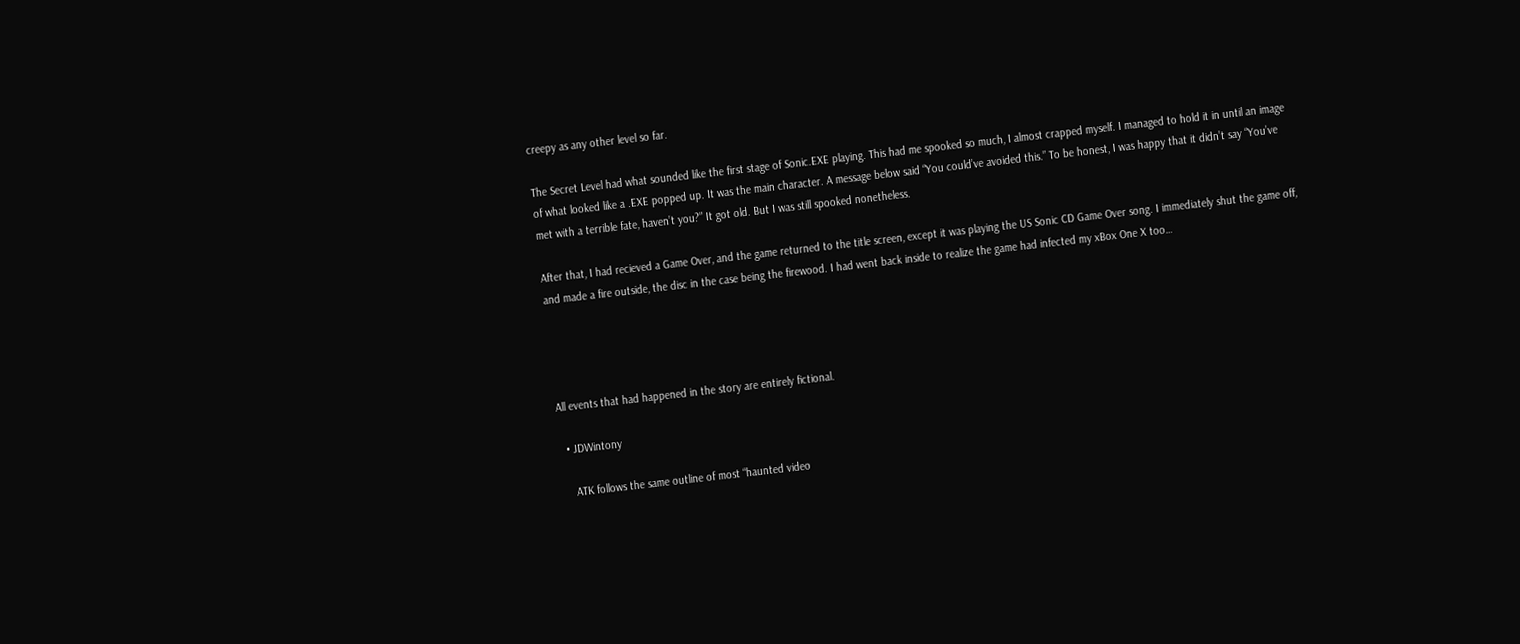creepy as any other level so far.

The Secret Level had what sounded like the first stage of Sonic.EXE playing. This had me spooked so much, I almost crapped myself. I managed to hold it in until an image of what looked like a .EXE popped up. It was the main character. A message below said “You could’ve avoided this.” To be honest, I was happy that it didn’t say “You’ve met with a terrible fate, haven’t you?” It got old. But I was still spooked nonetheless.

After that, I had recieved a Game Over, and the game returned to the title screen, except it was playing the US Sonic CD Game Over song. I immediately shut the game off, and made a fire outside, the disc in the case being the firewood. I had went back inside to realize the game had infected my xBox One X too…




All events that had happened in the story are entirely fictional.

  • JDWintony

    ATK follows the same outline of most “haunted video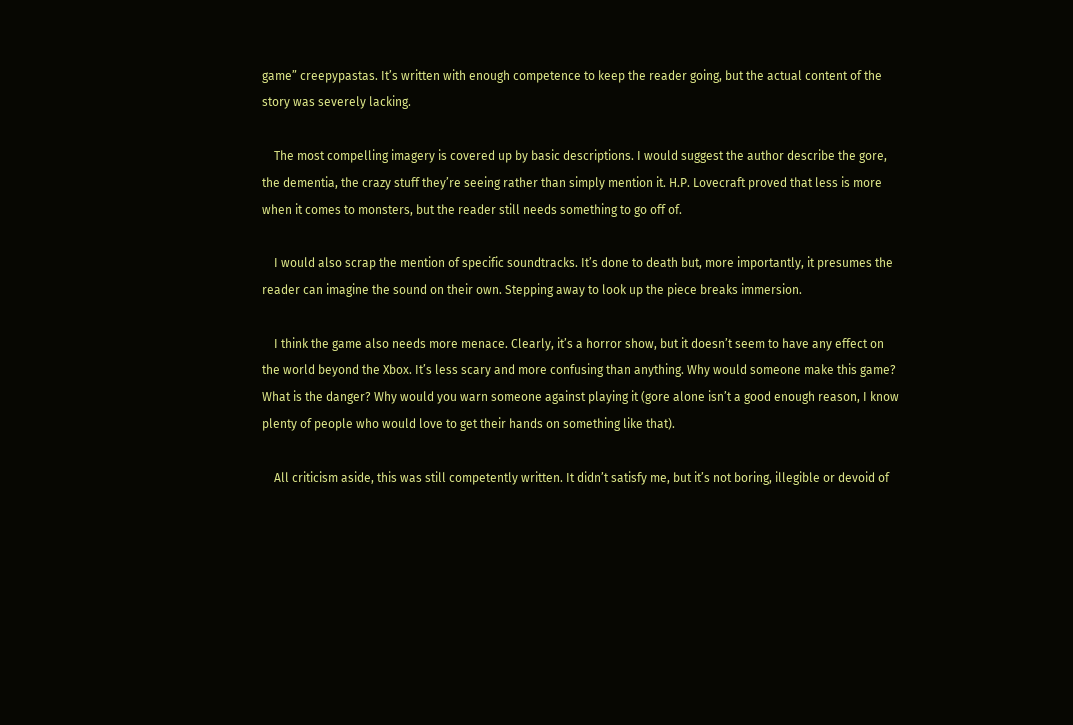game” creepypastas. It’s written with enough competence to keep the reader going, but the actual content of the story was severely lacking.

    The most compelling imagery is covered up by basic descriptions. I would suggest the author describe the gore, the dementia, the crazy stuff they’re seeing rather than simply mention it. H.P. Lovecraft proved that less is more when it comes to monsters, but the reader still needs something to go off of.

    I would also scrap the mention of specific soundtracks. It’s done to death but, more importantly, it presumes the reader can imagine the sound on their own. Stepping away to look up the piece breaks immersion.

    I think the game also needs more menace. Clearly, it’s a horror show, but it doesn’t seem to have any effect on the world beyond the Xbox. It’s less scary and more confusing than anything. Why would someone make this game? What is the danger? Why would you warn someone against playing it (gore alone isn’t a good enough reason, I know plenty of people who would love to get their hands on something like that).

    All criticism aside, this was still competently written. It didn’t satisfy me, but it’s not boring, illegible or devoid of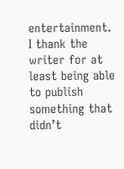entertainment. I thank the writer for at least being able to publish something that didn’t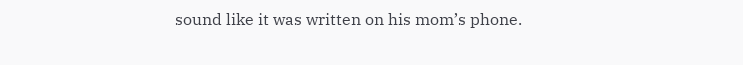sound like it was written on his mom’s phone.